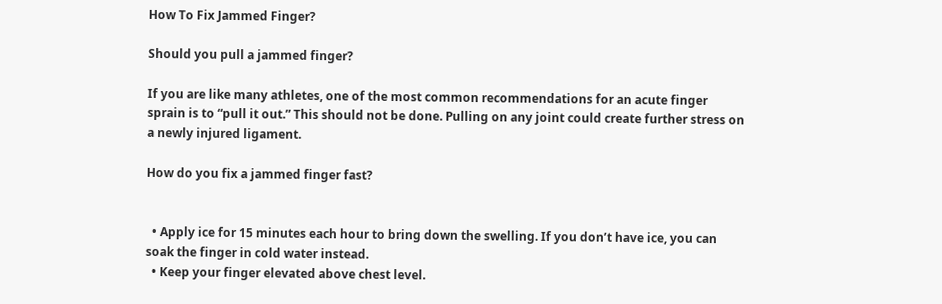How To Fix Jammed Finger?

Should you pull a jammed finger?

If you are like many athletes, one of the most common recommendations for an acute finger sprain is to “pull it out.” This should not be done. Pulling on any joint could create further stress on a newly injured ligament.

How do you fix a jammed finger fast?


  • Apply ice for 15 minutes each hour to bring down the swelling. If you don’t have ice, you can soak the finger in cold water instead.
  • Keep your finger elevated above chest level.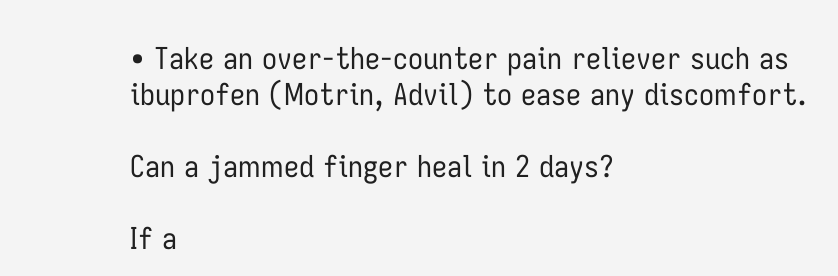• Take an over-the-counter pain reliever such as ibuprofen (Motrin, Advil) to ease any discomfort.

Can a jammed finger heal in 2 days?

If a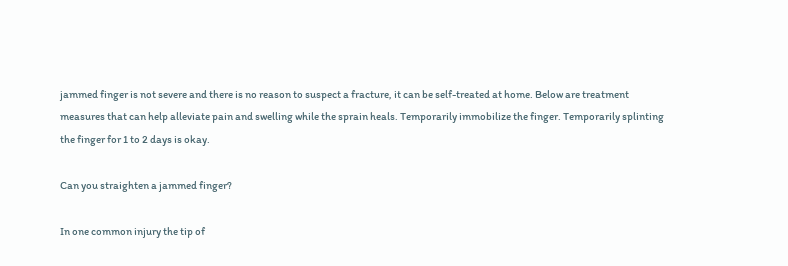jammed finger is not severe and there is no reason to suspect a fracture, it can be self-treated at home. Below are treatment measures that can help alleviate pain and swelling while the sprain heals. Temporarily immobilize the finger. Temporarily splinting the finger for 1 to 2 days is okay.

Can you straighten a jammed finger?

In one common injury the tip of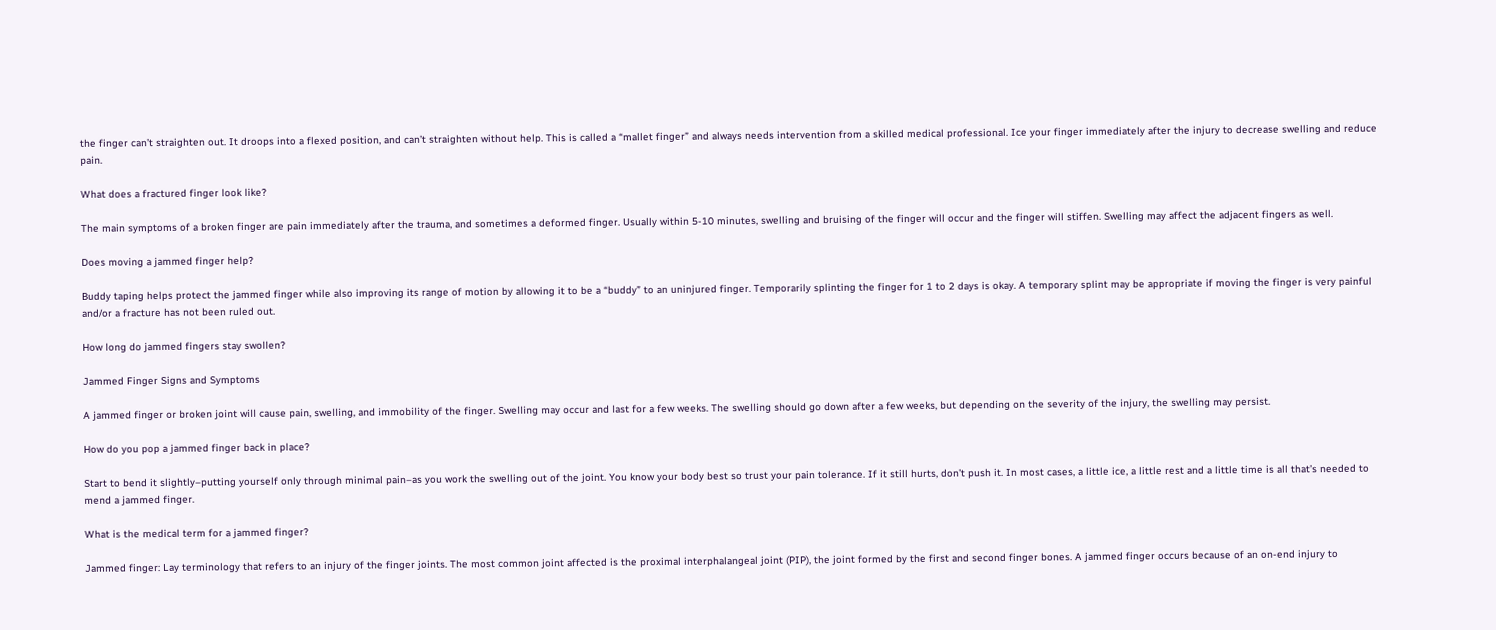the finger can’t straighten out. It droops into a flexed position, and can’t straighten without help. This is called a “mallet finger” and always needs intervention from a skilled medical professional. Ice your finger immediately after the injury to decrease swelling and reduce pain.

What does a fractured finger look like?

The main symptoms of a broken finger are pain immediately after the trauma, and sometimes a deformed finger. Usually within 5-10 minutes, swelling and bruising of the finger will occur and the finger will stiffen. Swelling may affect the adjacent fingers as well.

Does moving a jammed finger help?

Buddy taping helps protect the jammed finger while also improving its range of motion by allowing it to be a “buddy” to an uninjured finger. Temporarily splinting the finger for 1 to 2 days is okay. A temporary splint may be appropriate if moving the finger is very painful and/or a fracture has not been ruled out.

How long do jammed fingers stay swollen?

Jammed Finger Signs and Symptoms

A jammed finger or broken joint will cause pain, swelling, and immobility of the finger. Swelling may occur and last for a few weeks. The swelling should go down after a few weeks, but depending on the severity of the injury, the swelling may persist.

How do you pop a jammed finger back in place?

Start to bend it slightly–putting yourself only through minimal pain–as you work the swelling out of the joint. You know your body best so trust your pain tolerance. If it still hurts, don’t push it. In most cases, a little ice, a little rest and a little time is all that’s needed to mend a jammed finger.

What is the medical term for a jammed finger?

Jammed finger: Lay terminology that refers to an injury of the finger joints. The most common joint affected is the proximal interphalangeal joint (PIP), the joint formed by the first and second finger bones. A jammed finger occurs because of an on-end injury to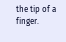the tip of a finger.